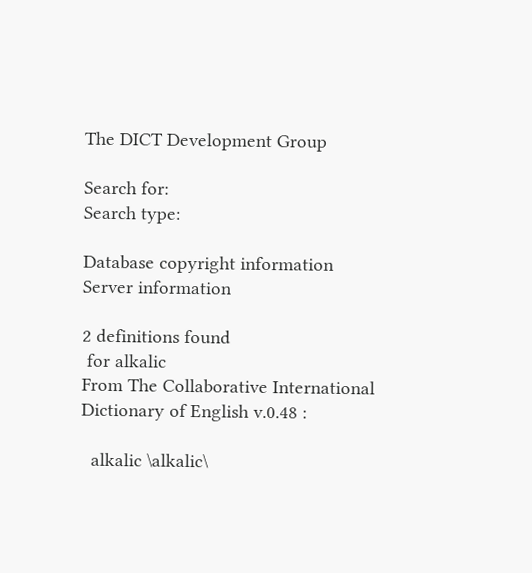The DICT Development Group

Search for:
Search type:

Database copyright information
Server information

2 definitions found
 for alkalic
From The Collaborative International Dictionary of English v.0.48 :

  alkalic \alkalic\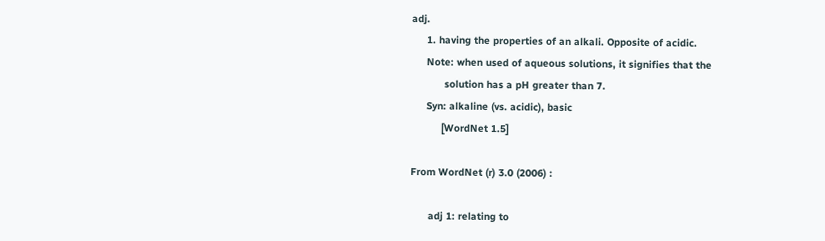adj.
     1. having the properties of an alkali. Opposite of acidic.
     Note: when used of aqueous solutions, it signifies that the
           solution has a pH greater than 7.
     Syn: alkaline (vs. acidic), basic
          [WordNet 1.5]

From WordNet (r) 3.0 (2006) :

      adj 1: relating to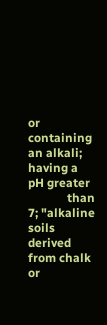or containing an alkali; having a pH greater
             than 7; "alkaline soils derived from chalk or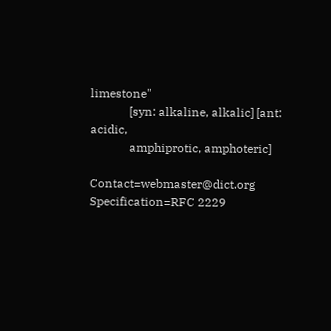limestone"
             [syn: alkaline, alkalic] [ant: acidic,
             amphiprotic, amphoteric]

Contact=webmaster@dict.org Specification=RFC 2229